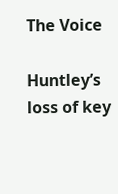The Voice

Huntley’s loss of key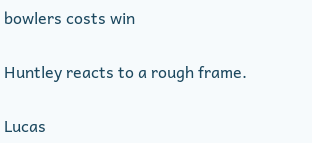bowlers costs win

Huntley reacts to a rough frame.

Lucas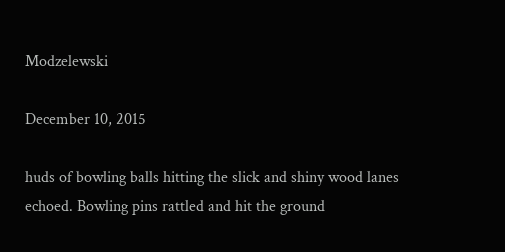Modzelewski

December 10, 2015

huds of bowling balls hitting the slick and shiny wood lanes echoed. Bowling pins rattled and hit the ground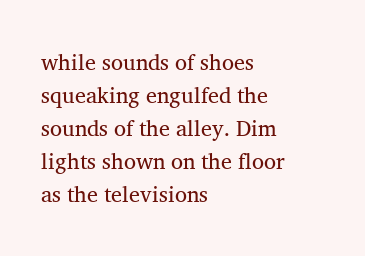while sounds of shoes squeaking engulfed the sounds of the alley. Dim lights shown on the floor as the televisions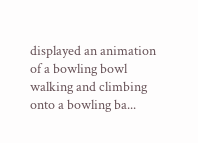displayed an animation of a bowling bowl walking and climbing onto a bowling ba...